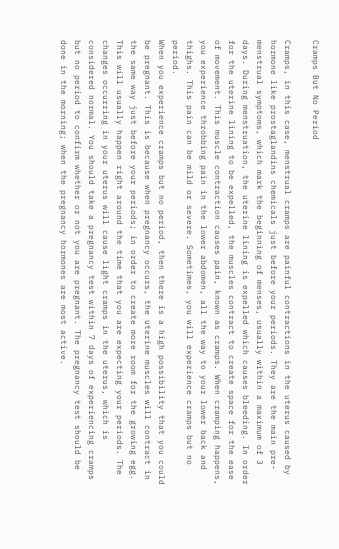Cramps But No Period

Cramps, in this case, menstrual cramps are painful contractions in the uterus caused by hormone like prostaglandins chemicals just before your periods. They are the main pre-menstrual symptoms, which mark the beginning of menses, usually within a maximum of 3 days. During menstruation, the uterine lining is expelled which causes bleeding. In order for the uterine lining to be expelled, the muscles contract to create space for the ease of movement. This muscle contraction causes pain, known as cramps. When cramping happens, you experience throbbing pain in the lower abdomen, all the way to your lower back and thighs. This pain can be mild or severe. Sometimes, you will experience cramps but no period.
When you experience cramps but no period, then there is a high possibility that you could be pregnant. This is because when pregnancy occurs, the uterine muscles will contract in the same way just before your periods; in order to create more room for the growing egg. This will usually happen right around the time that you are expecting your periods. The changes occurring in your uterus will cause light cramps in the uterus, which is considered normal. You should take a pregnancy test within 7 days of experiencing cramps but no period to confirm whether or not you are pregnant. The pregnancy test should be done in the morning; when the pregnancy hormones are most active.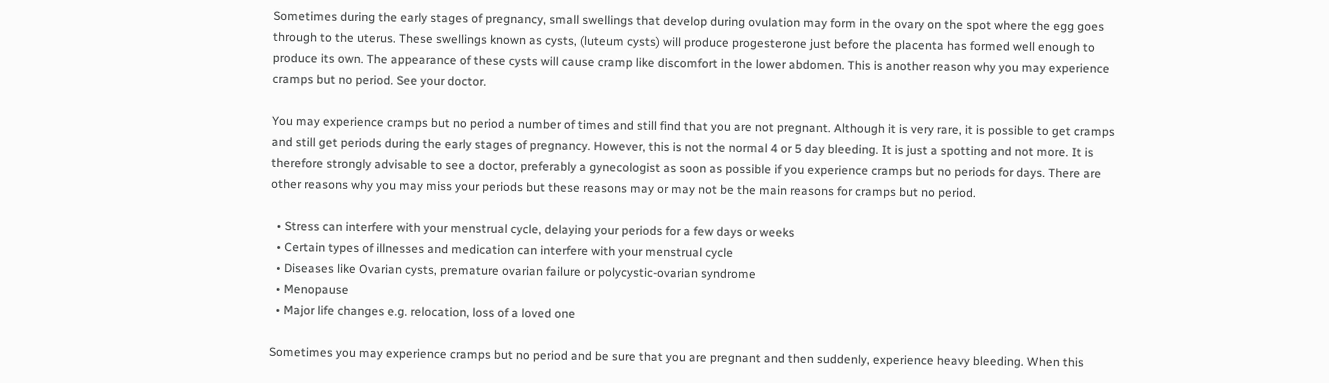Sometimes during the early stages of pregnancy, small swellings that develop during ovulation may form in the ovary on the spot where the egg goes through to the uterus. These swellings known as cysts, (luteum cysts) will produce progesterone just before the placenta has formed well enough to produce its own. The appearance of these cysts will cause cramp like discomfort in the lower abdomen. This is another reason why you may experience cramps but no period. See your doctor.

You may experience cramps but no period a number of times and still find that you are not pregnant. Although it is very rare, it is possible to get cramps and still get periods during the early stages of pregnancy. However, this is not the normal 4 or 5 day bleeding. It is just a spotting and not more. It is therefore strongly advisable to see a doctor, preferably a gynecologist as soon as possible if you experience cramps but no periods for days. There are other reasons why you may miss your periods but these reasons may or may not be the main reasons for cramps but no period.

  • Stress can interfere with your menstrual cycle, delaying your periods for a few days or weeks
  • Certain types of illnesses and medication can interfere with your menstrual cycle
  • Diseases like Ovarian cysts, premature ovarian failure or polycystic-ovarian syndrome
  • Menopause
  • Major life changes e.g. relocation, loss of a loved one

Sometimes you may experience cramps but no period and be sure that you are pregnant and then suddenly, experience heavy bleeding. When this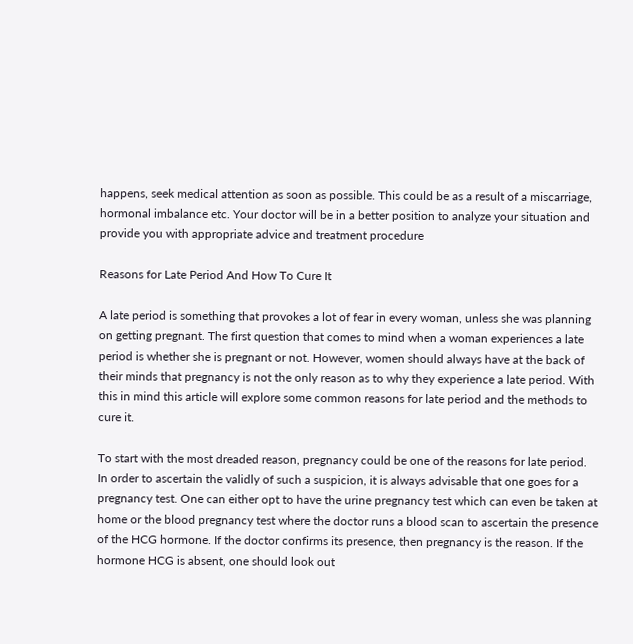happens, seek medical attention as soon as possible. This could be as a result of a miscarriage, hormonal imbalance etc. Your doctor will be in a better position to analyze your situation and provide you with appropriate advice and treatment procedure

Reasons for Late Period And How To Cure It

A late period is something that provokes a lot of fear in every woman, unless she was planning on getting pregnant. The first question that comes to mind when a woman experiences a late period is whether she is pregnant or not. However, women should always have at the back of their minds that pregnancy is not the only reason as to why they experience a late period. With this in mind this article will explore some common reasons for late period and the methods to cure it.

To start with the most dreaded reason, pregnancy could be one of the reasons for late period. In order to ascertain the validly of such a suspicion, it is always advisable that one goes for a pregnancy test. One can either opt to have the urine pregnancy test which can even be taken at home or the blood pregnancy test where the doctor runs a blood scan to ascertain the presence of the HCG hormone. If the doctor confirms its presence, then pregnancy is the reason. If the hormone HCG is absent, one should look out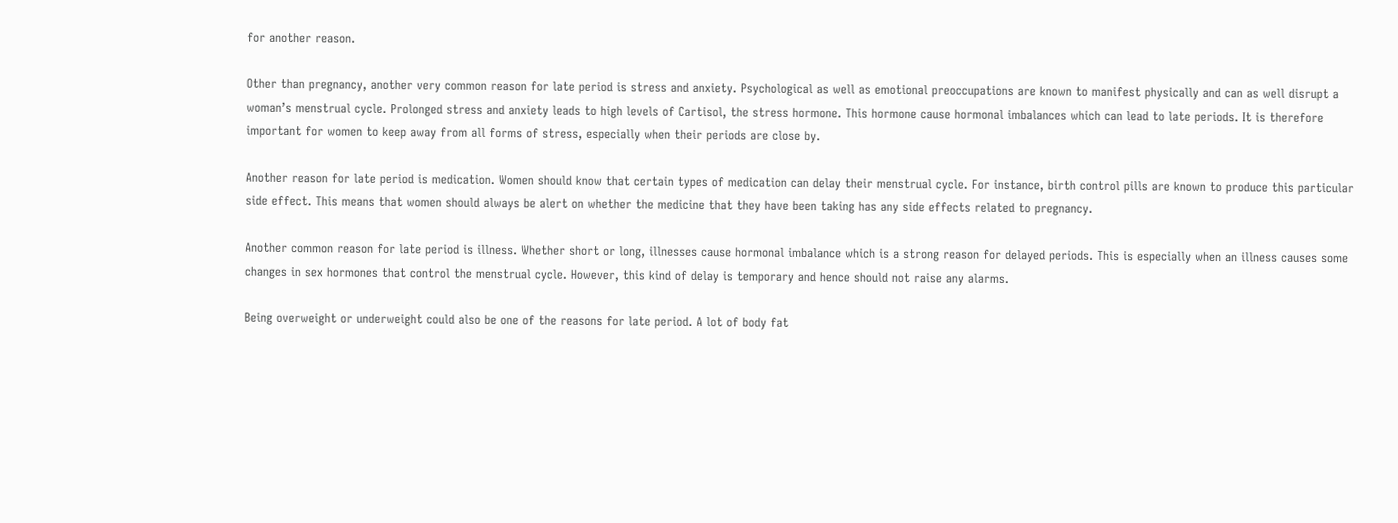for another reason.

Other than pregnancy, another very common reason for late period is stress and anxiety. Psychological as well as emotional preoccupations are known to manifest physically and can as well disrupt a woman’s menstrual cycle. Prolonged stress and anxiety leads to high levels of Cartisol, the stress hormone. This hormone cause hormonal imbalances which can lead to late periods. It is therefore important for women to keep away from all forms of stress, especially when their periods are close by.

Another reason for late period is medication. Women should know that certain types of medication can delay their menstrual cycle. For instance, birth control pills are known to produce this particular side effect. This means that women should always be alert on whether the medicine that they have been taking has any side effects related to pregnancy.

Another common reason for late period is illness. Whether short or long, illnesses cause hormonal imbalance which is a strong reason for delayed periods. This is especially when an illness causes some changes in sex hormones that control the menstrual cycle. However, this kind of delay is temporary and hence should not raise any alarms.

Being overweight or underweight could also be one of the reasons for late period. A lot of body fat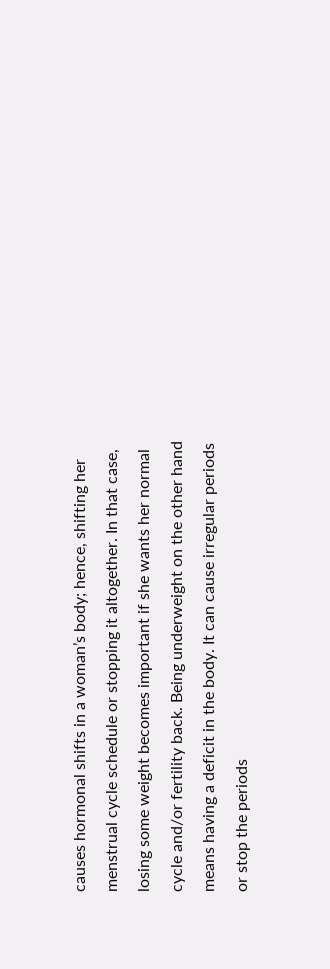causes hormonal shifts in a woman’s body; hence, shifting her menstrual cycle schedule or stopping it altogether. In that case, losing some weight becomes important if she wants her normal cycle and/or fertility back. Being underweight on the other hand means having a deficit in the body. It can cause irregular periods or stop the periods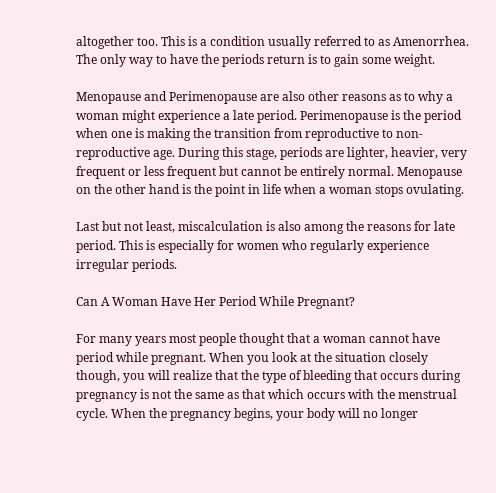altogether too. This is a condition usually referred to as Amenorrhea. The only way to have the periods return is to gain some weight.

Menopause and Perimenopause are also other reasons as to why a woman might experience a late period. Perimenopause is the period when one is making the transition from reproductive to non-reproductive age. During this stage, periods are lighter, heavier, very frequent or less frequent but cannot be entirely normal. Menopause on the other hand is the point in life when a woman stops ovulating.

Last but not least, miscalculation is also among the reasons for late period. This is especially for women who regularly experience irregular periods.

Can A Woman Have Her Period While Pregnant?

For many years most people thought that a woman cannot have period while pregnant. When you look at the situation closely though, you will realize that the type of bleeding that occurs during pregnancy is not the same as that which occurs with the menstrual cycle. When the pregnancy begins, your body will no longer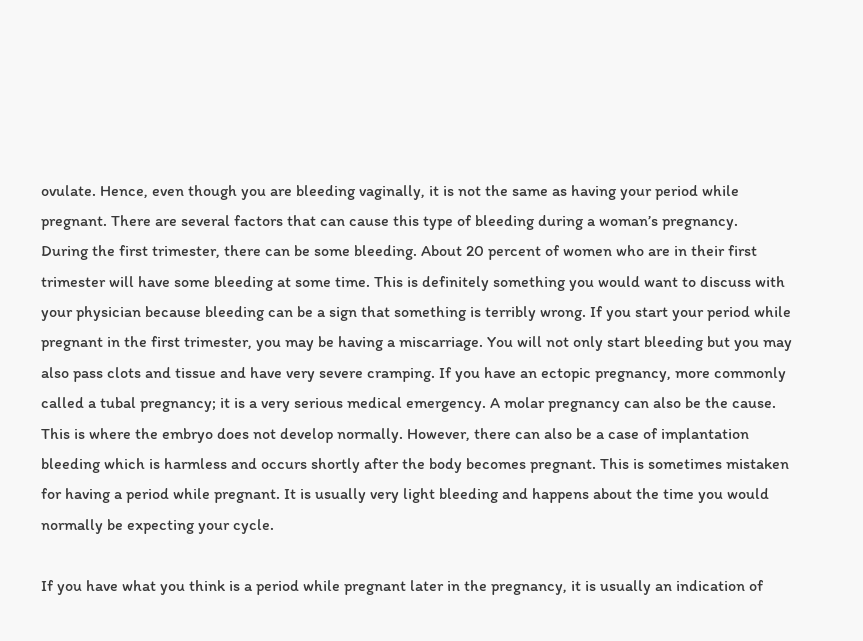ovulate. Hence, even though you are bleeding vaginally, it is not the same as having your period while pregnant. There are several factors that can cause this type of bleeding during a woman’s pregnancy.
During the first trimester, there can be some bleeding. About 20 percent of women who are in their first trimester will have some bleeding at some time. This is definitely something you would want to discuss with your physician because bleeding can be a sign that something is terribly wrong. If you start your period while pregnant in the first trimester, you may be having a miscarriage. You will not only start bleeding but you may also pass clots and tissue and have very severe cramping. If you have an ectopic pregnancy, more commonly called a tubal pregnancy; it is a very serious medical emergency. A molar pregnancy can also be the cause. This is where the embryo does not develop normally. However, there can also be a case of implantation bleeding which is harmless and occurs shortly after the body becomes pregnant. This is sometimes mistaken for having a period while pregnant. It is usually very light bleeding and happens about the time you would normally be expecting your cycle.

If you have what you think is a period while pregnant later in the pregnancy, it is usually an indication of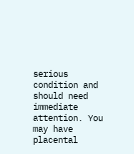serious condition and should need immediate attention. You may have placental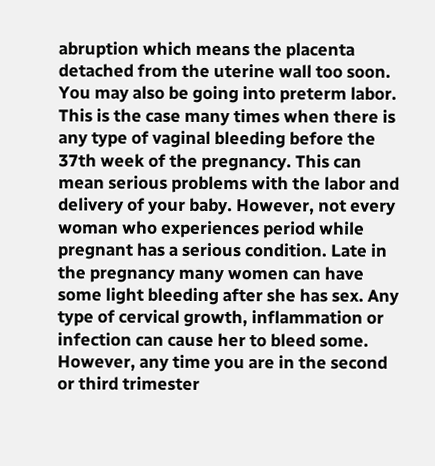abruption which means the placenta detached from the uterine wall too soon. You may also be going into preterm labor. This is the case many times when there is any type of vaginal bleeding before the 37th week of the pregnancy. This can mean serious problems with the labor and delivery of your baby. However, not every woman who experiences period while pregnant has a serious condition. Late in the pregnancy many women can have some light bleeding after she has sex. Any type of cervical growth, inflammation or infection can cause her to bleed some. However, any time you are in the second or third trimester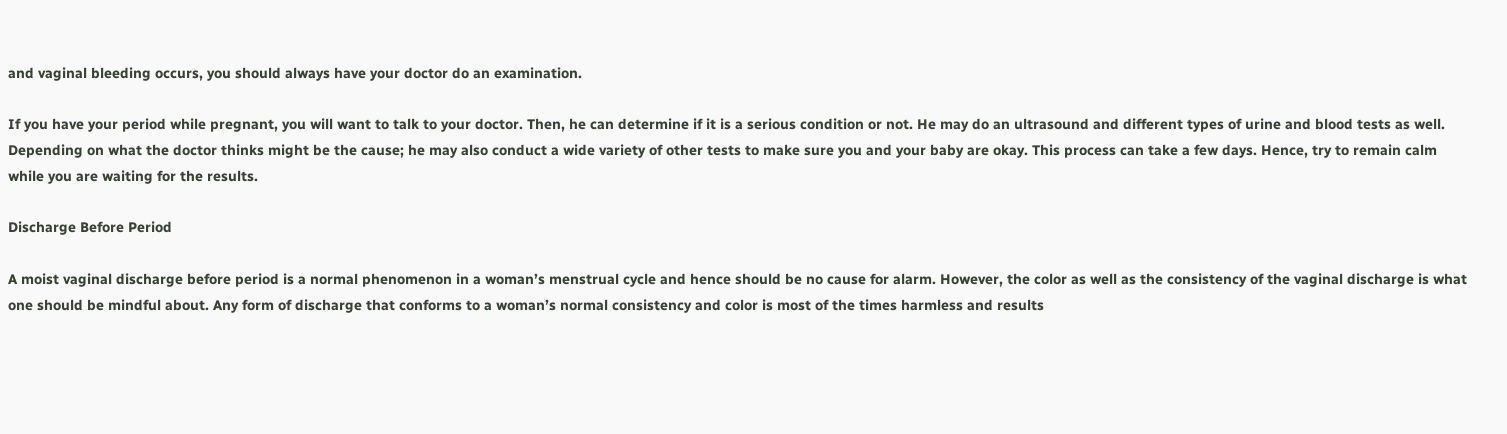and vaginal bleeding occurs, you should always have your doctor do an examination.

If you have your period while pregnant, you will want to talk to your doctor. Then, he can determine if it is a serious condition or not. He may do an ultrasound and different types of urine and blood tests as well. Depending on what the doctor thinks might be the cause; he may also conduct a wide variety of other tests to make sure you and your baby are okay. This process can take a few days. Hence, try to remain calm while you are waiting for the results.

Discharge Before Period

A moist vaginal discharge before period is a normal phenomenon in a woman’s menstrual cycle and hence should be no cause for alarm. However, the color as well as the consistency of the vaginal discharge is what one should be mindful about. Any form of discharge that conforms to a woman’s normal consistency and color is most of the times harmless and results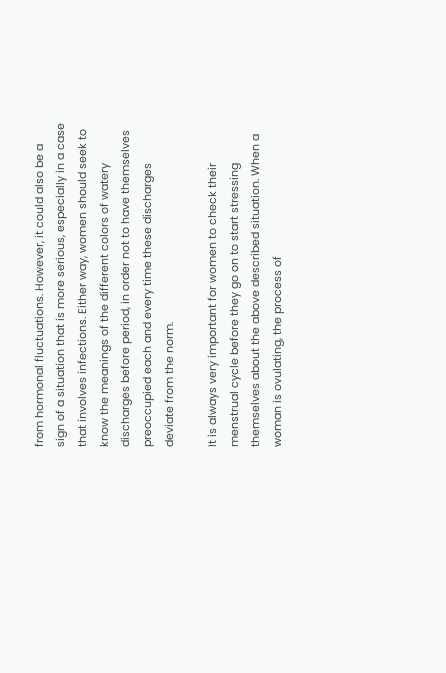from hormonal fluctuations. However, it could also be a sign of a situation that is more serious, especially in a case that involves infections. Either way, women should seek to know the meanings of the different colors of watery discharges before period, in order not to have themselves preoccupied each and every time these discharges deviate from the norm.

It is always very important for women to check their menstrual cycle before they go on to start stressing themselves about the above described situation. When a woman is ovulating, the process of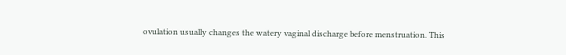ovulation usually changes the watery vaginal discharge before menstruation. This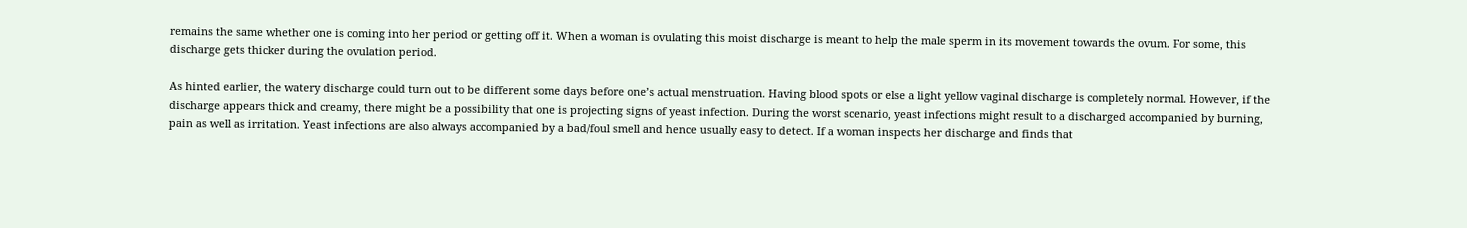remains the same whether one is coming into her period or getting off it. When a woman is ovulating this moist discharge is meant to help the male sperm in its movement towards the ovum. For some, this discharge gets thicker during the ovulation period.

As hinted earlier, the watery discharge could turn out to be different some days before one’s actual menstruation. Having blood spots or else a light yellow vaginal discharge is completely normal. However, if the discharge appears thick and creamy, there might be a possibility that one is projecting signs of yeast infection. During the worst scenario, yeast infections might result to a discharged accompanied by burning, pain as well as irritation. Yeast infections are also always accompanied by a bad/foul smell and hence usually easy to detect. If a woman inspects her discharge and finds that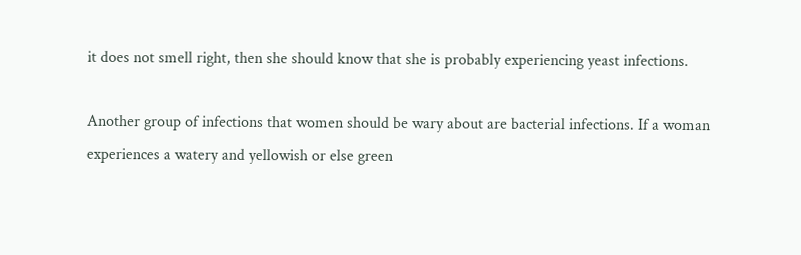it does not smell right, then she should know that she is probably experiencing yeast infections.

Another group of infections that women should be wary about are bacterial infections. If a woman experiences a watery and yellowish or else green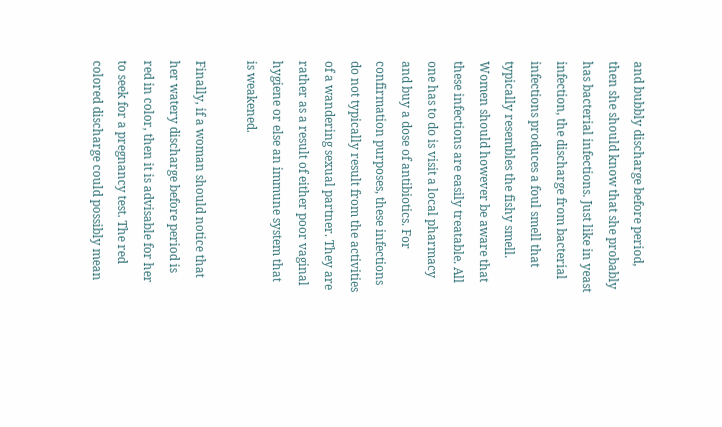and bubbly discharge before period, then she should know that she probably has bacterial infections. Just like in yeast infection, the discharge from bacterial infections produces a foul smell that typically resembles the fishy smell. Women should however be aware that these infections are easily treatable. All one has to do is visit a local pharmacy and buy a dose of antibiotics. For confirmation purposes, these infections do not typically result from the activities of a wandering sexual partner. They are rather as a result of either poor vaginal hygiene or else an immune system that is weakened.

Finally, if a woman should notice that her watery discharge before period is red in color, then it is advisable for her to seek for a pregnancy test. The red colored discharge could possibly mean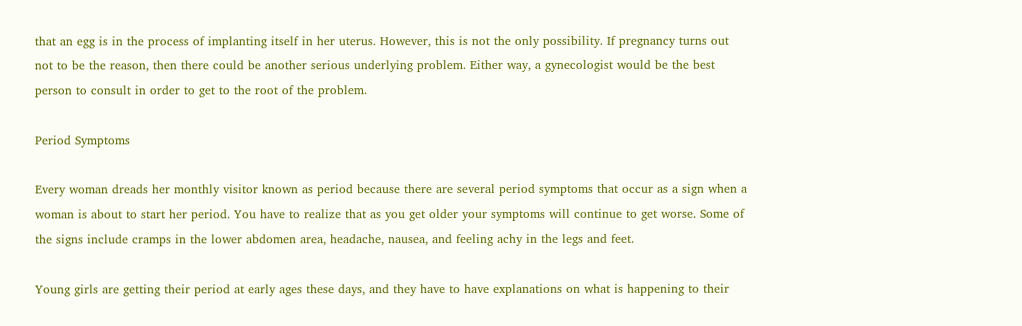that an egg is in the process of implanting itself in her uterus. However, this is not the only possibility. If pregnancy turns out not to be the reason, then there could be another serious underlying problem. Either way, a gynecologist would be the best person to consult in order to get to the root of the problem.

Period Symptoms

Every woman dreads her monthly visitor known as period because there are several period symptoms that occur as a sign when a woman is about to start her period. You have to realize that as you get older your symptoms will continue to get worse. Some of the signs include cramps in the lower abdomen area, headache, nausea, and feeling achy in the legs and feet.

Young girls are getting their period at early ages these days, and they have to have explanations on what is happening to their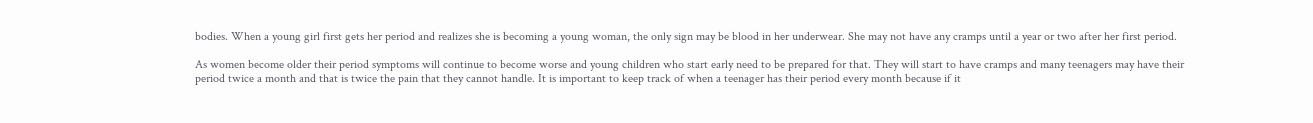bodies. When a young girl first gets her period and realizes she is becoming a young woman, the only sign may be blood in her underwear. She may not have any cramps until a year or two after her first period.

As women become older their period symptoms will continue to become worse and young children who start early need to be prepared for that. They will start to have cramps and many teenagers may have their period twice a month and that is twice the pain that they cannot handle. It is important to keep track of when a teenager has their period every month because if it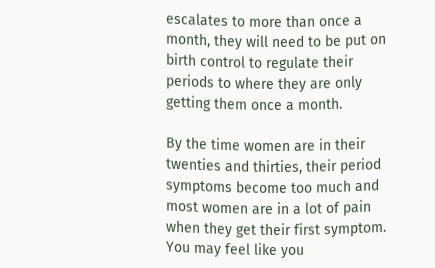escalates to more than once a month, they will need to be put on birth control to regulate their periods to where they are only getting them once a month.

By the time women are in their twenties and thirties, their period symptoms become too much and most women are in a lot of pain when they get their first symptom. You may feel like you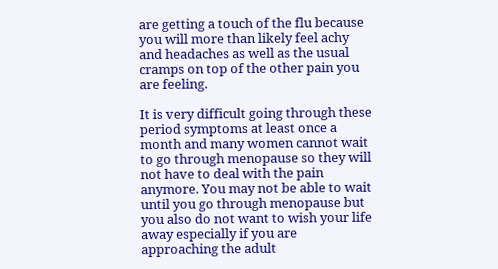are getting a touch of the flu because you will more than likely feel achy and headaches as well as the usual cramps on top of the other pain you are feeling.

It is very difficult going through these period symptoms at least once a month and many women cannot wait to go through menopause so they will not have to deal with the pain anymore. You may not be able to wait until you go through menopause but you also do not want to wish your life away especially if you are approaching the adult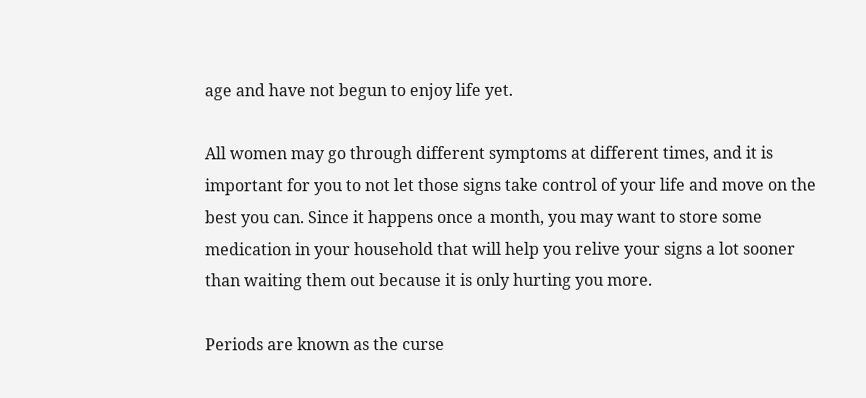age and have not begun to enjoy life yet.

All women may go through different symptoms at different times, and it is important for you to not let those signs take control of your life and move on the best you can. Since it happens once a month, you may want to store some medication in your household that will help you relive your signs a lot sooner than waiting them out because it is only hurting you more.

Periods are known as the curse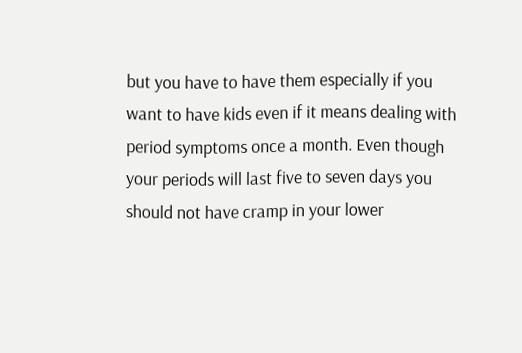but you have to have them especially if you want to have kids even if it means dealing with period symptoms once a month. Even though your periods will last five to seven days you should not have cramp in your lower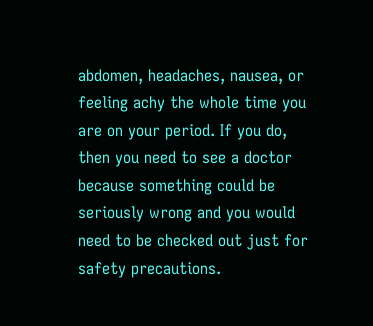abdomen, headaches, nausea, or feeling achy the whole time you are on your period. If you do, then you need to see a doctor because something could be seriously wrong and you would need to be checked out just for safety precautions.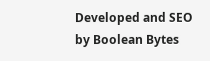Developed and SEO by Boolean Bytes